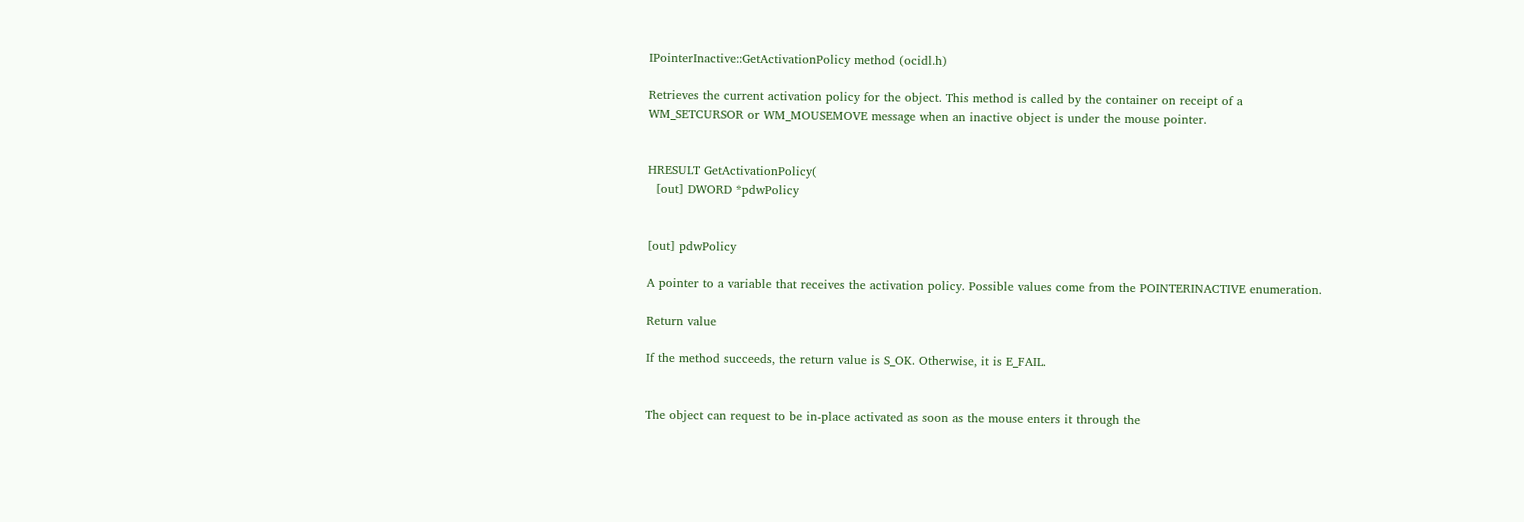IPointerInactive::GetActivationPolicy method (ocidl.h)

Retrieves the current activation policy for the object. This method is called by the container on receipt of a WM_SETCURSOR or WM_MOUSEMOVE message when an inactive object is under the mouse pointer.


HRESULT GetActivationPolicy(
  [out] DWORD *pdwPolicy


[out] pdwPolicy

A pointer to a variable that receives the activation policy. Possible values come from the POINTERINACTIVE enumeration.

Return value

If the method succeeds, the return value is S_OK. Otherwise, it is E_FAIL.


The object can request to be in-place activated as soon as the mouse enters it through the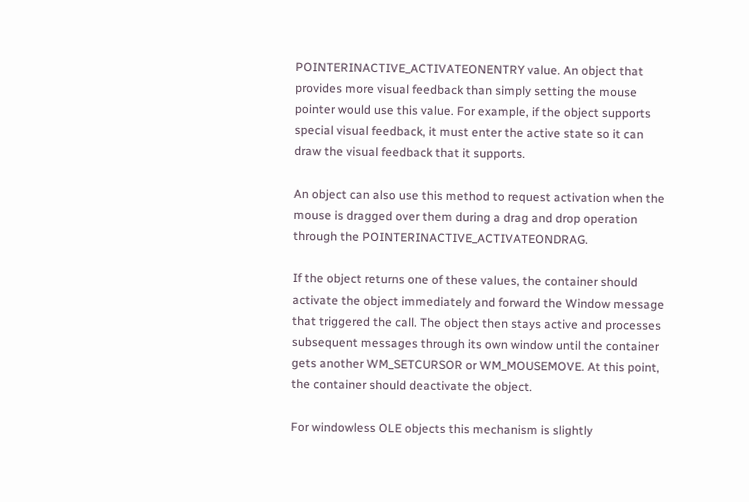POINTERINACTIVE_ACTIVATEONENTRY value. An object that provides more visual feedback than simply setting the mouse pointer would use this value. For example, if the object supports special visual feedback, it must enter the active state so it can draw the visual feedback that it supports.

An object can also use this method to request activation when the mouse is dragged over them during a drag and drop operation through the POINTERINACTIVE_ACTIVATEONDRAG.

If the object returns one of these values, the container should activate the object immediately and forward the Window message that triggered the call. The object then stays active and processes subsequent messages through its own window until the container gets another WM_SETCURSOR or WM_MOUSEMOVE. At this point, the container should deactivate the object.

For windowless OLE objects this mechanism is slightly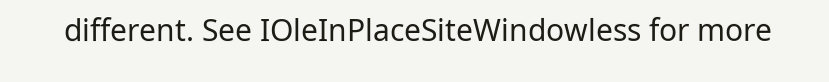different. See IOleInPlaceSiteWindowless for more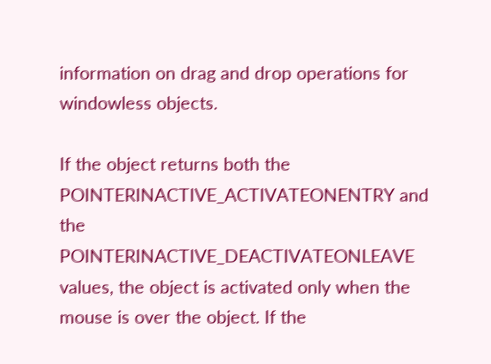information on drag and drop operations for windowless objects.

If the object returns both the POINTERINACTIVE_ACTIVATEONENTRY and the POINTERINACTIVE_DEACTIVATEONLEAVE values, the object is activated only when the mouse is over the object. If the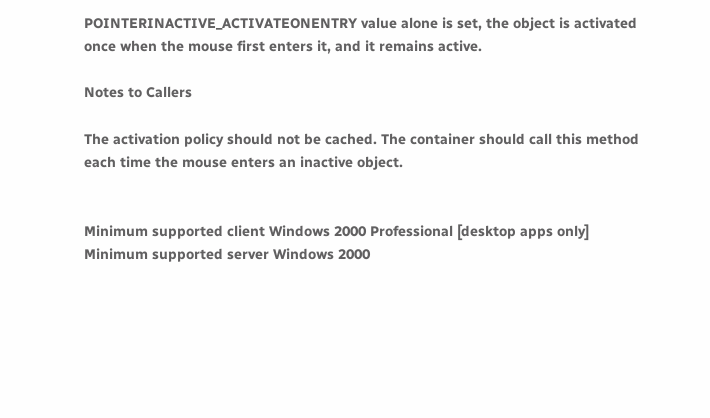POINTERINACTIVE_ACTIVATEONENTRY value alone is set, the object is activated once when the mouse first enters it, and it remains active.

Notes to Callers

The activation policy should not be cached. The container should call this method each time the mouse enters an inactive object.


Minimum supported client Windows 2000 Professional [desktop apps only]
Minimum supported server Windows 2000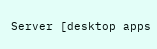Server [desktop apps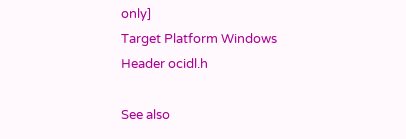only]
Target Platform Windows
Header ocidl.h

See also